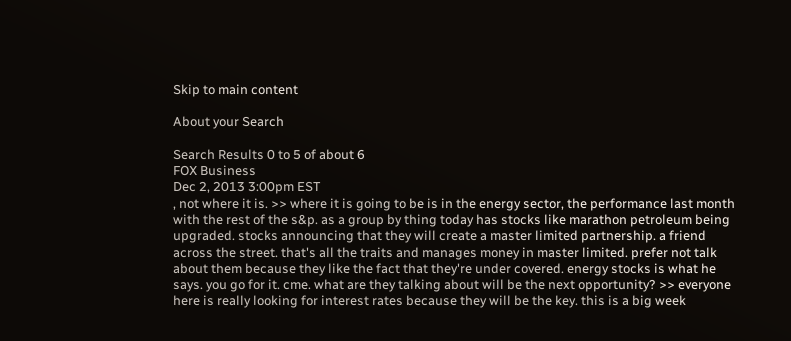Skip to main content

About your Search

Search Results 0 to 5 of about 6
FOX Business
Dec 2, 2013 3:00pm EST
, not where it is. >> where it is going to be is in the energy sector, the performance last month with the rest of the s&p. as a group by thing today has stocks like marathon petroleum being upgraded. stocks announcing that they will create a master limited partnership. a friend across the street. that's all the traits and manages money in master limited. prefer not talk about them because they like the fact that they're under covered. energy stocks is what he says. you go for it. cme. what are they talking about will be the next opportunity? >> everyone here is really looking for interest rates because they will be the key. this is a big week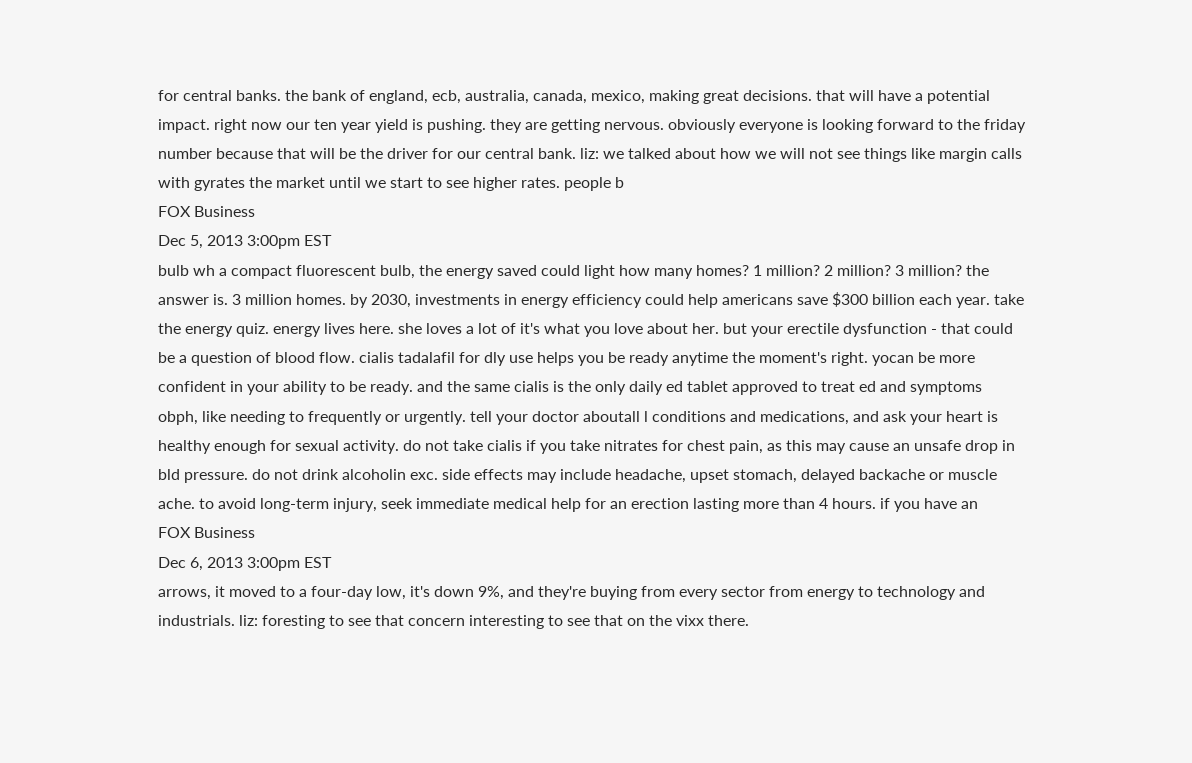for central banks. the bank of england, ecb, australia, canada, mexico, making great decisions. that will have a potential impact. right now our ten year yield is pushing. they are getting nervous. obviously everyone is looking forward to the friday number because that will be the driver for our central bank. liz: we talked about how we will not see things like margin calls with gyrates the market until we start to see higher rates. people b
FOX Business
Dec 5, 2013 3:00pm EST
bulb wh a compact fluorescent bulb, the energy saved could light how many homes? 1 million? 2 million? 3 million? the answer is. 3 million homes. by 2030, investments in energy efficiency could help americans save $300 billion each year. take the energy quiz. energy lives here. she loves a lot of it's what you love about her. but your erectile dysfunction - that could be a question of blood flow. cialis tadalafil for dly use helps you be ready anytime the moment's right. yocan be more confident in your ability to be ready. and the same cialis is the only daily ed tablet approved to treat ed and symptoms obph, like needing to frequently or urgently. tell your doctor aboutall l conditions and medications, and ask your heart is healthy enough for sexual activity. do not take cialis if you take nitrates for chest pain, as this may cause an unsafe drop in bld pressure. do not drink alcoholin exc. side effects may include headache, upset stomach, delayed backache or muscle ache. to avoid long-term injury, seek immediate medical help for an erection lasting more than 4 hours. if you have an
FOX Business
Dec 6, 2013 3:00pm EST
arrows, it moved to a four-day low, it's down 9%, and they're buying from every sector from energy to technology and industrials. liz: foresting to see that concern interesting to see that on the vixx there.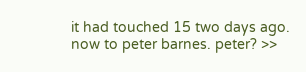it had touched 15 two days ago. now to peter barnes. peter? >>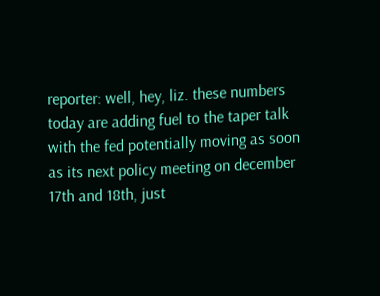reporter: well, hey, liz. these numbers today are adding fuel to the taper talk with the fed potentially moving as soon as its next policy meeting on december 17th and 18th, just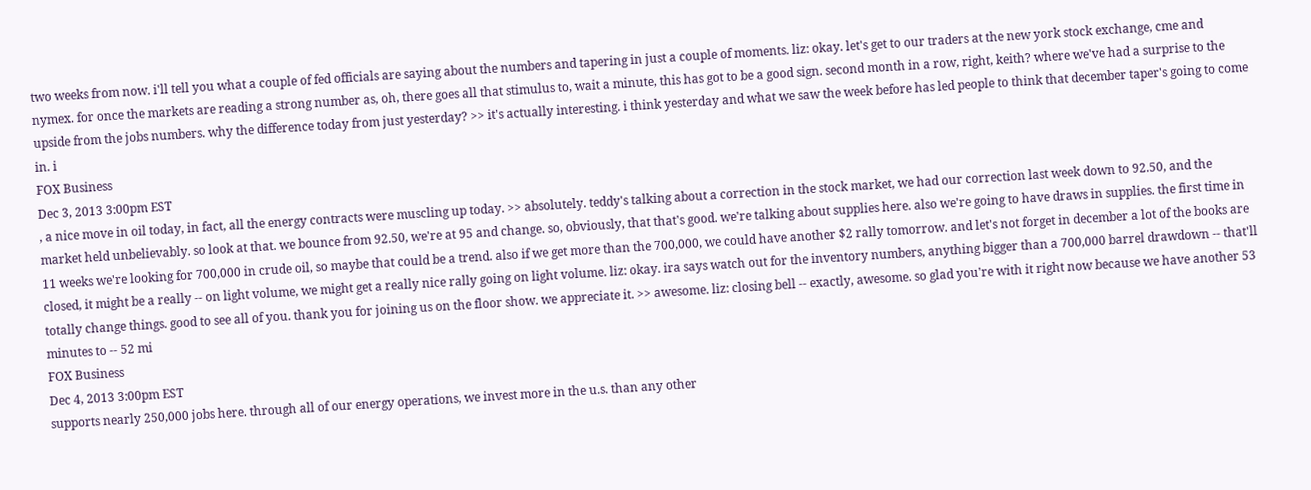two weeks from now. i'll tell you what a couple of fed officials are saying about the numbers and tapering in just a couple of moments. liz: okay. let's get to our traders at the new york stock exchange, cme and nymex. for once the markets are reading a strong number as, oh, there goes all that stimulus to, wait a minute, this has got to be a good sign. second month in a row, right, keith? where we've had a surprise to the upside from the jobs numbers. why the difference today from just yesterday? >> it's actually interesting. i think yesterday and what we saw the week before has led people to think that december taper's going to come in. i
FOX Business
Dec 3, 2013 3:00pm EST
, a nice move in oil today, in fact, all the energy contracts were muscling up today. >> absolutely. teddy's talking about a correction in the stock market, we had our correction last week down to 92.50, and the market held unbelievably. so look at that. we bounce from 92.50, we're at 95 and change. so, obviously, that that's good. we're talking about supplies here. also we're going to have draws in supplies. the first time in 11 weeks we're looking for 700,000 in crude oil, so maybe that could be a trend. also if we get more than the 700,000, we could have another $2 rally tomorrow. and let's not forget in december a lot of the books are closed, it might be a really -- on light volume, we might get a really nice rally going on light volume. liz: okay. ira says watch out for the inventory numbers, anything bigger than a 700,000 barrel drawdown -- that'll totally change things. good to see all of you. thank you for joining us on the floor show. we appreciate it. >> awesome. liz: closing bell -- exactly, awesome. so glad you're with it right now because we have another 53 minutes to -- 52 mi
FOX Business
Dec 4, 2013 3:00pm EST
supports nearly 250,000 jobs here. through all of our energy operations, we invest more in the u.s. than any other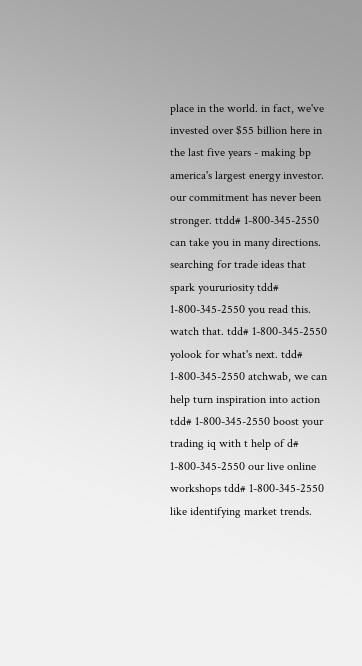place in the world. in fact, we've invested over $55 billion here in the last five years - making bp america's largest energy investor. our commitment has never been stronger. ttdd# 1-800-345-2550 can take you in many directions. searching for trade ideas that spark youruriosity tdd# 1-800-345-2550 you read this. watch that. tdd# 1-800-345-2550 yolook for what's next. tdd# 1-800-345-2550 atchwab, we can help turn inspiration into action tdd# 1-800-345-2550 boost your trading iq with t help of d# 1-800-345-2550 our live online workshops tdd# 1-800-345-2550 like identifying market trends.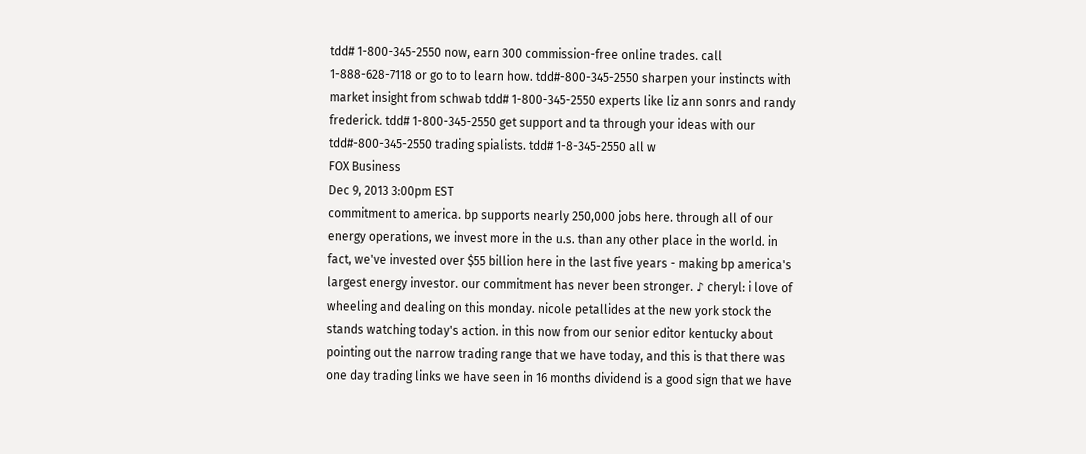tdd# 1-800-345-2550 now, earn 300 commission-free online trades. call 1-888-628-7118 or go to to learn how. tdd#-800-345-2550 sharpen your instincts with market insight from schwab tdd# 1-800-345-2550 experts like liz ann sonrs and randy frederick. tdd# 1-800-345-2550 get support and ta through your ideas with our tdd#-800-345-2550 trading spialists. tdd# 1-8-345-2550 all w
FOX Business
Dec 9, 2013 3:00pm EST
commitment to america. bp supports nearly 250,000 jobs here. through all of our energy operations, we invest more in the u.s. than any other place in the world. in fact, we've invested over $55 billion here in the last five years - making bp america's largest energy investor. our commitment has never been stronger. ♪ cheryl: i love of wheeling and dealing on this monday. nicole petallides at the new york stock the stands watching today's action. in this now from our senior editor kentucky about pointing out the narrow trading range that we have today, and this is that there was one day trading links we have seen in 16 months dividend is a good sign that we have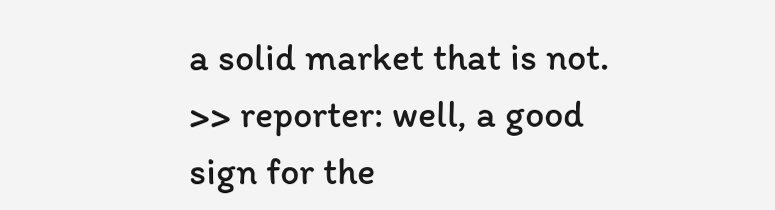a solid market that is not. >> reporter: well, a good sign for the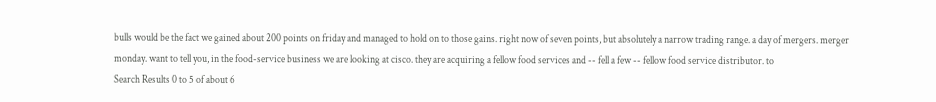bulls would be the fact we gained about 200 points on friday and managed to hold on to those gains. right now of seven points, but absolutely a narrow trading range. a day of mergers. merger monday. want to tell you, in the food-service business we are looking at cisco. they are acquiring a fellow food services and -- fell a few -- fellow food service distributor. to
Search Results 0 to 5 of about 6